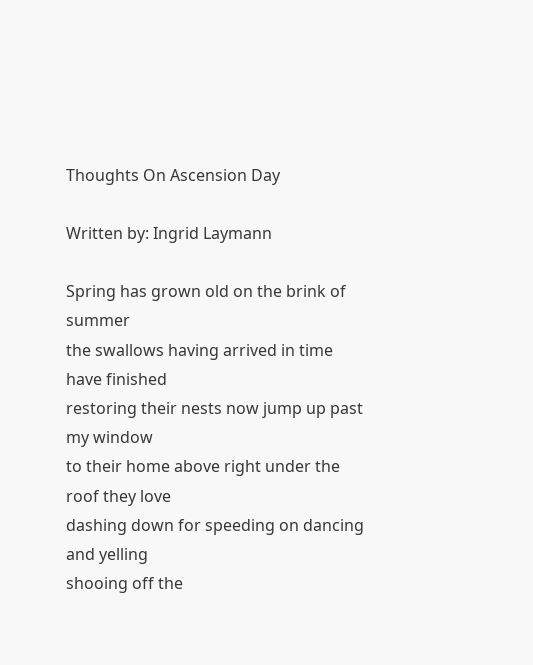Thoughts On Ascension Day

Written by: Ingrid Laymann

Spring has grown old on the brink of summer
the swallows having arrived in time have finished
restoring their nests now jump up past my window
to their home above right under the roof they love
dashing down for speeding on dancing and yelling
shooing off the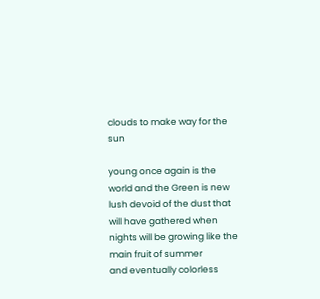clouds to make way for the sun

young once again is the world and the Green is new
lush devoid of the dust that will have gathered when
nights will be growing like the main fruit of summer
and eventually colorless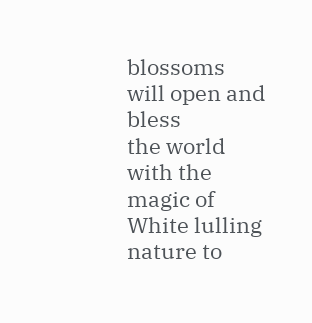blossoms will open and bless
the world with the magic of White lulling nature to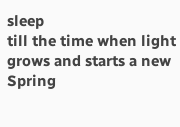sleep
till the time when light grows and starts a new Spring